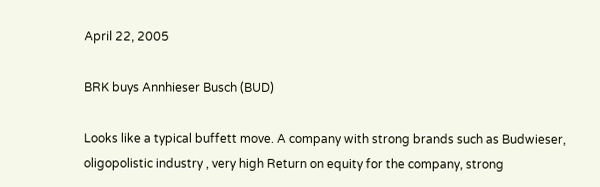April 22, 2005

BRK buys Annhieser Busch (BUD)

Looks like a typical buffett move. A company with strong brands such as Budwieser, oligopolistic industry , very high Return on equity for the company, strong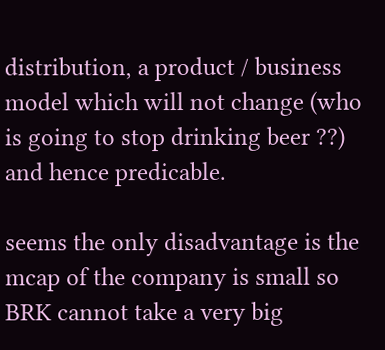distribution, a product / business model which will not change (who is going to stop drinking beer ??) and hence predicable.

seems the only disadvantage is the mcap of the company is small so BRK cannot take a very big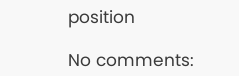position

No comments: